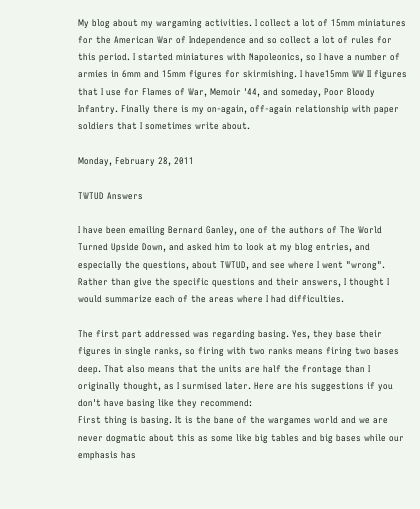My blog about my wargaming activities. I collect a lot of 15mm miniatures for the American War of Independence and so collect a lot of rules for this period. I started miniatures with Napoleonics, so I have a number of armies in 6mm and 15mm figures for skirmishing. I have15mm WW II figures that I use for Flames of War, Memoir '44, and someday, Poor Bloody Infantry. Finally there is my on-again, off-again relationship with paper soldiers that I sometimes write about.

Monday, February 28, 2011

TWTUD Answers

I have been emailing Bernard Ganley, one of the authors of The World Turned Upside Down, and asked him to look at my blog entries, and especially the questions, about TWTUD, and see where I went "wrong". Rather than give the specific questions and their answers, I thought I would summarize each of the areas where I had difficulties.

The first part addressed was regarding basing. Yes, they base their figures in single ranks, so firing with two ranks means firing two bases deep. That also means that the units are half the frontage than I originally thought, as I surmised later. Here are his suggestions if you don't have basing like they recommend:
First thing is basing. It is the bane of the wargames world and we are never dogmatic about this as some like big tables and big bases while our emphasis has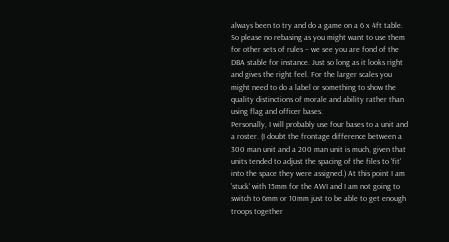always been to try and do a game on a 6 x 4ft table. So please no rebasing as you might want to use them for other sets of rules – we see you are fond of the DBA stable for instance. Just so long as it looks right and gives the right feel. For the larger scales you might need to do a label or something to show the quality distinctions of morale and ability rather than using flag and officer bases.
Personally, I will probably use four bases to a unit and a roster. (I doubt the frontage difference between a 300 man unit and a 200 man unit is much, given that units tended to adjust the spacing of the files to 'fit' into the space they were assigned.) At this point I am 'stuck' with 15mm for the AWI and I am not going to switch to 6mm or 10mm just to be able to get enough troops together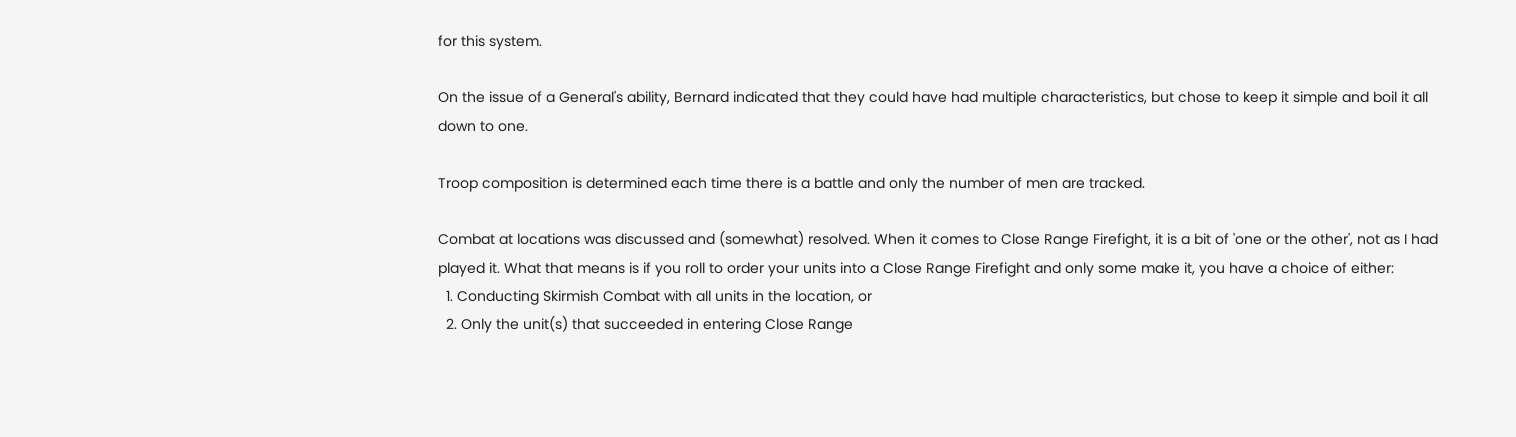for this system.

On the issue of a General's ability, Bernard indicated that they could have had multiple characteristics, but chose to keep it simple and boil it all down to one.

Troop composition is determined each time there is a battle and only the number of men are tracked.

Combat at locations was discussed and (somewhat) resolved. When it comes to Close Range Firefight, it is a bit of 'one or the other', not as I had played it. What that means is if you roll to order your units into a Close Range Firefight and only some make it, you have a choice of either:
  1. Conducting Skirmish Combat with all units in the location, or
  2. Only the unit(s) that succeeded in entering Close Range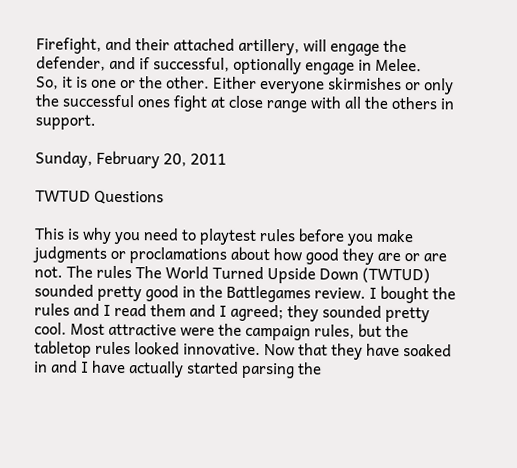Firefight, and their attached artillery, will engage the defender, and if successful, optionally engage in Melee.
So, it is one or the other. Either everyone skirmishes or only the successful ones fight at close range with all the others in support.

Sunday, February 20, 2011

TWTUD Questions

This is why you need to playtest rules before you make judgments or proclamations about how good they are or are not. The rules The World Turned Upside Down (TWTUD) sounded pretty good in the Battlegames review. I bought the rules and I read them and I agreed; they sounded pretty cool. Most attractive were the campaign rules, but the tabletop rules looked innovative. Now that they have soaked in and I have actually started parsing the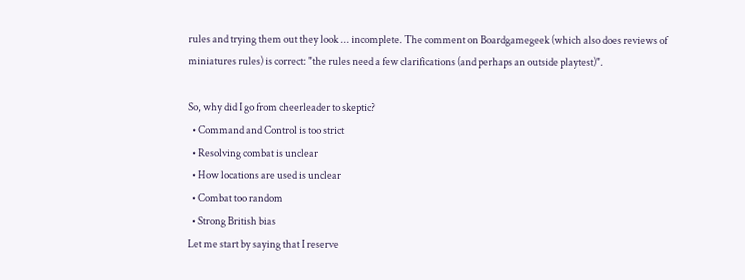rules and trying them out they look ... incomplete. The comment on Boardgamegeek (which also does reviews of miniatures rules) is correct: "the rules need a few clarifications (and perhaps an outside playtest)".

So, why did I go from cheerleader to skeptic?
  • Command and Control is too strict
  • Resolving combat is unclear
  • How locations are used is unclear
  • Combat too random
  • Strong British bias
Let me start by saying that I reserve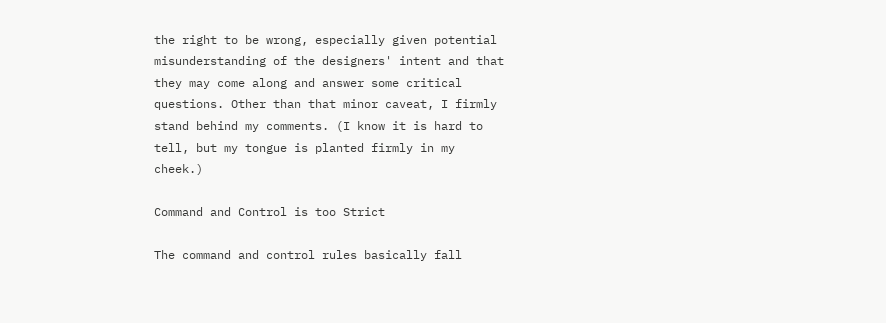the right to be wrong, especially given potential misunderstanding of the designers' intent and that they may come along and answer some critical questions. Other than that minor caveat, I firmly stand behind my comments. (I know it is hard to tell, but my tongue is planted firmly in my cheek.)

Command and Control is too Strict

The command and control rules basically fall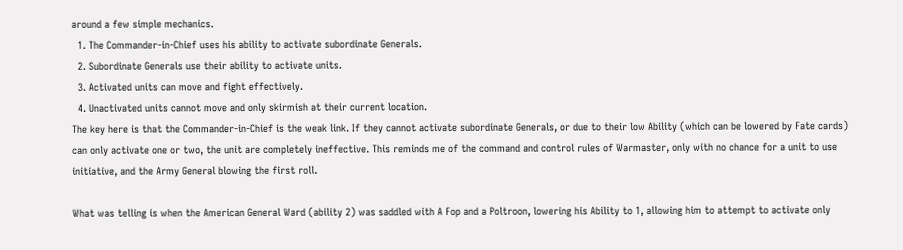around a few simple mechanics.
  1. The Commander-in-Chief uses his ability to activate subordinate Generals.
  2. Subordinate Generals use their ability to activate units.
  3. Activated units can move and fight effectively.
  4. Unactivated units cannot move and only skirmish at their current location.
The key here is that the Commander-in-Chief is the weak link. If they cannot activate subordinate Generals, or due to their low Ability (which can be lowered by Fate cards) can only activate one or two, the unit are completely ineffective. This reminds me of the command and control rules of Warmaster, only with no chance for a unit to use initiative, and the Army General blowing the first roll.

What was telling is when the American General Ward (ability 2) was saddled with A Fop and a Poltroon, lowering his Ability to 1, allowing him to attempt to activate only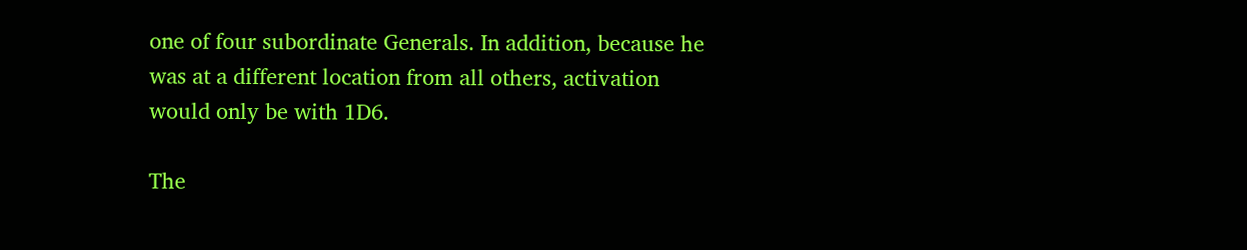one of four subordinate Generals. In addition, because he was at a different location from all others, activation would only be with 1D6.

The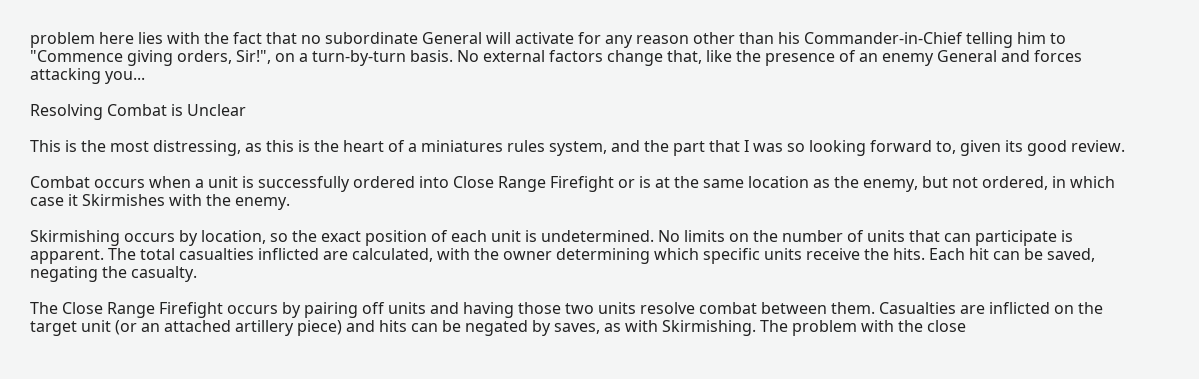problem here lies with the fact that no subordinate General will activate for any reason other than his Commander-in-Chief telling him to "Commence giving orders, Sir!", on a turn-by-turn basis. No external factors change that, like the presence of an enemy General and forces attacking you...

Resolving Combat is Unclear

This is the most distressing, as this is the heart of a miniatures rules system, and the part that I was so looking forward to, given its good review.

Combat occurs when a unit is successfully ordered into Close Range Firefight or is at the same location as the enemy, but not ordered, in which case it Skirmishes with the enemy.

Skirmishing occurs by location, so the exact position of each unit is undetermined. No limits on the number of units that can participate is apparent. The total casualties inflicted are calculated, with the owner determining which specific units receive the hits. Each hit can be saved, negating the casualty.

The Close Range Firefight occurs by pairing off units and having those two units resolve combat between them. Casualties are inflicted on the target unit (or an attached artillery piece) and hits can be negated by saves, as with Skirmishing. The problem with the close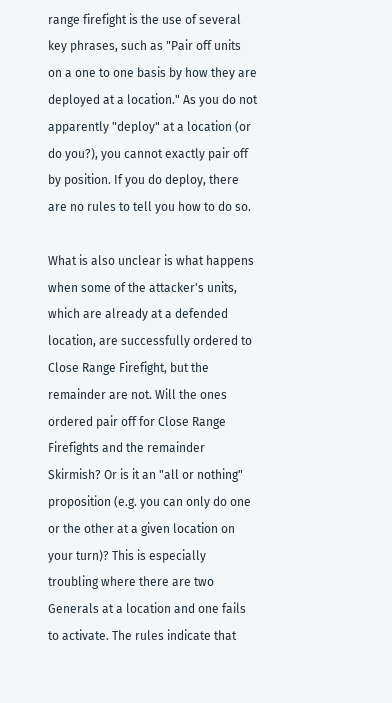range firefight is the use of several key phrases, such as "Pair off units on a one to one basis by how they are deployed at a location." As you do not apparently "deploy" at a location (or do you?), you cannot exactly pair off by position. If you do deploy, there are no rules to tell you how to do so.

What is also unclear is what happens when some of the attacker's units, which are already at a defended location, are successfully ordered to Close Range Firefight, but the remainder are not. Will the ones ordered pair off for Close Range Firefights and the remainder Skirmish? Or is it an "all or nothing" proposition (e.g. you can only do one or the other at a given location on your turn)? This is especially troubling where there are two Generals at a location and one fails to activate. The rules indicate that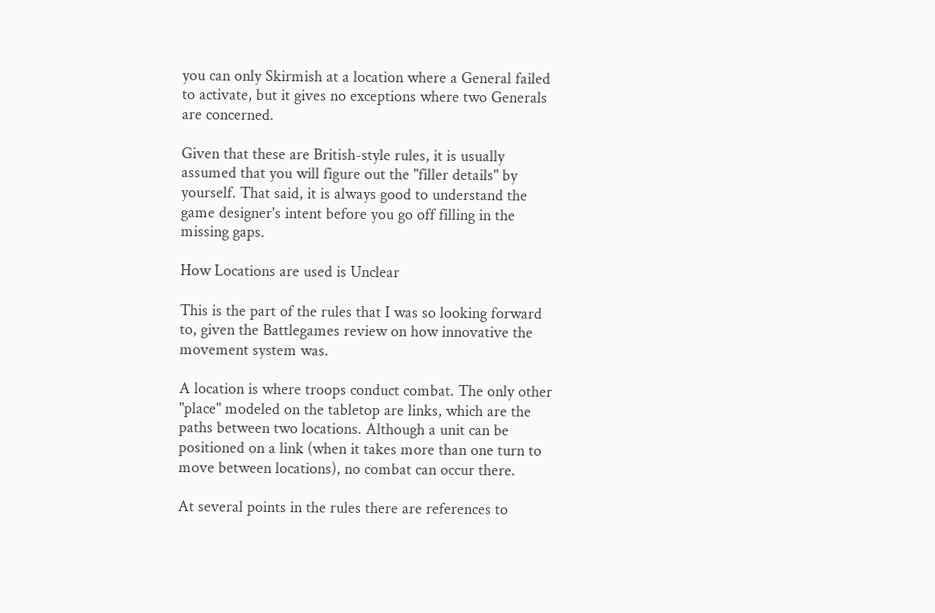you can only Skirmish at a location where a General failed to activate, but it gives no exceptions where two Generals are concerned.

Given that these are British-style rules, it is usually assumed that you will figure out the "filler details" by yourself. That said, it is always good to understand the game designer's intent before you go off filling in the missing gaps.

How Locations are used is Unclear

This is the part of the rules that I was so looking forward to, given the Battlegames review on how innovative the movement system was.

A location is where troops conduct combat. The only other "place" modeled on the tabletop are links, which are the paths between two locations. Although a unit can be positioned on a link (when it takes more than one turn to move between locations), no combat can occur there.

At several points in the rules there are references to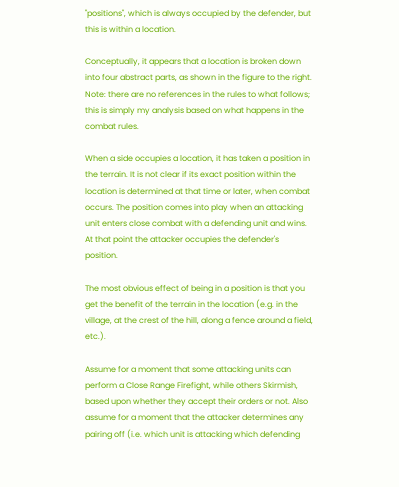"positions", which is always occupied by the defender, but this is within a location.

Conceptually, it appears that a location is broken down into four abstract parts, as shown in the figure to the right. Note: there are no references in the rules to what follows; this is simply my analysis based on what happens in the combat rules.

When a side occupies a location, it has taken a position in the terrain. It is not clear if its exact position within the location is determined at that time or later, when combat occurs. The position comes into play when an attacking unit enters close combat with a defending unit and wins. At that point the attacker occupies the defender's position.

The most obvious effect of being in a position is that you get the benefit of the terrain in the location (e.g. in the village, at the crest of the hill, along a fence around a field, etc.).

Assume for a moment that some attacking units can perform a Close Range Firefight, while others Skirmish, based upon whether they accept their orders or not. Also assume for a moment that the attacker determines any pairing off (i.e. which unit is attacking which defending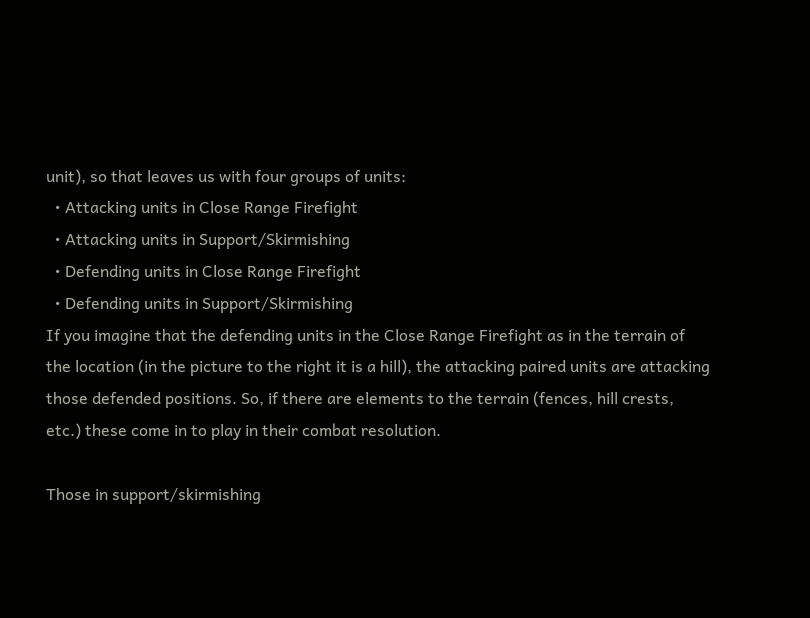unit), so that leaves us with four groups of units:
  • Attacking units in Close Range Firefight
  • Attacking units in Support/Skirmishing
  • Defending units in Close Range Firefight
  • Defending units in Support/Skirmishing
If you imagine that the defending units in the Close Range Firefight as in the terrain of the location (in the picture to the right it is a hill), the attacking paired units are attacking those defended positions. So, if there are elements to the terrain (fences, hill crests, etc.) these come in to play in their combat resolution.

Those in support/skirmishing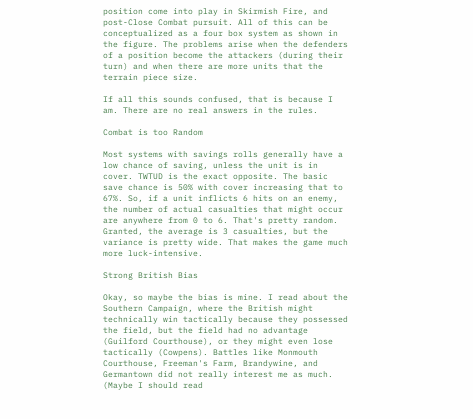position come into play in Skirmish Fire, and post-Close Combat pursuit. All of this can be conceptualized as a four box system as shown in the figure. The problems arise when the defenders of a position become the attackers (during their turn) and when there are more units that the terrain piece size.

If all this sounds confused, that is because I am. There are no real answers in the rules.

Combat is too Random

Most systems with savings rolls generally have a low chance of saving, unless the unit is in cover. TWTUD is the exact opposite. The basic save chance is 50% with cover increasing that to 67%. So, if a unit inflicts 6 hits on an enemy, the number of actual casualties that might occur are anywhere from 0 to 6. That's pretty random. Granted, the average is 3 casualties, but the variance is pretty wide. That makes the game much more luck-intensive.

Strong British Bias

Okay, so maybe the bias is mine. I read about the Southern Campaign, where the British might technically win tactically because they possessed the field, but the field had no advantage (Guilford Courthouse), or they might even lose tactically (Cowpens). Battles like Monmouth Courthouse, Freeman's Farm, Brandywine, and Germantown did not really interest me as much. (Maybe I should read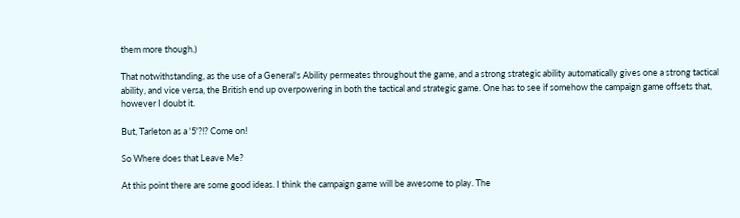them more though.)

That notwithstanding, as the use of a General's Ability permeates throughout the game, and a strong strategic ability automatically gives one a strong tactical ability, and vice versa, the British end up overpowering in both the tactical and strategic game. One has to see if somehow the campaign game offsets that, however I doubt it.

But, Tarleton as a '5'?!? Come on!

So Where does that Leave Me?

At this point there are some good ideas. I think the campaign game will be awesome to play. The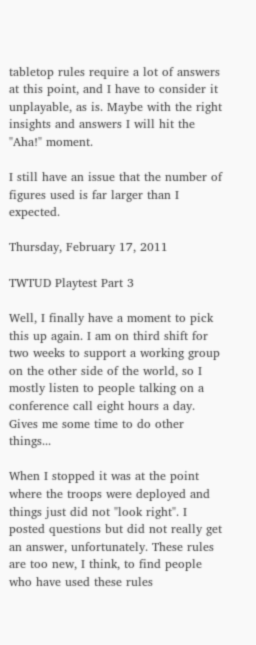tabletop rules require a lot of answers at this point, and I have to consider it unplayable, as is. Maybe with the right insights and answers I will hit the "Aha!" moment.

I still have an issue that the number of figures used is far larger than I expected.

Thursday, February 17, 2011

TWTUD Playtest Part 3

Well, I finally have a moment to pick this up again. I am on third shift for two weeks to support a working group on the other side of the world, so I mostly listen to people talking on a conference call eight hours a day. Gives me some time to do other things...

When I stopped it was at the point where the troops were deployed and things just did not "look right". I posted questions but did not really get an answer, unfortunately. These rules are too new, I think, to find people who have used these rules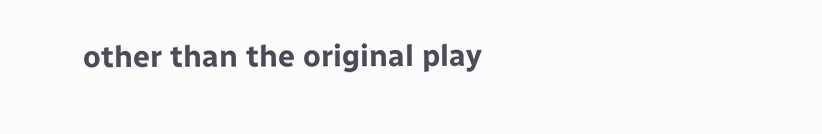other than the original play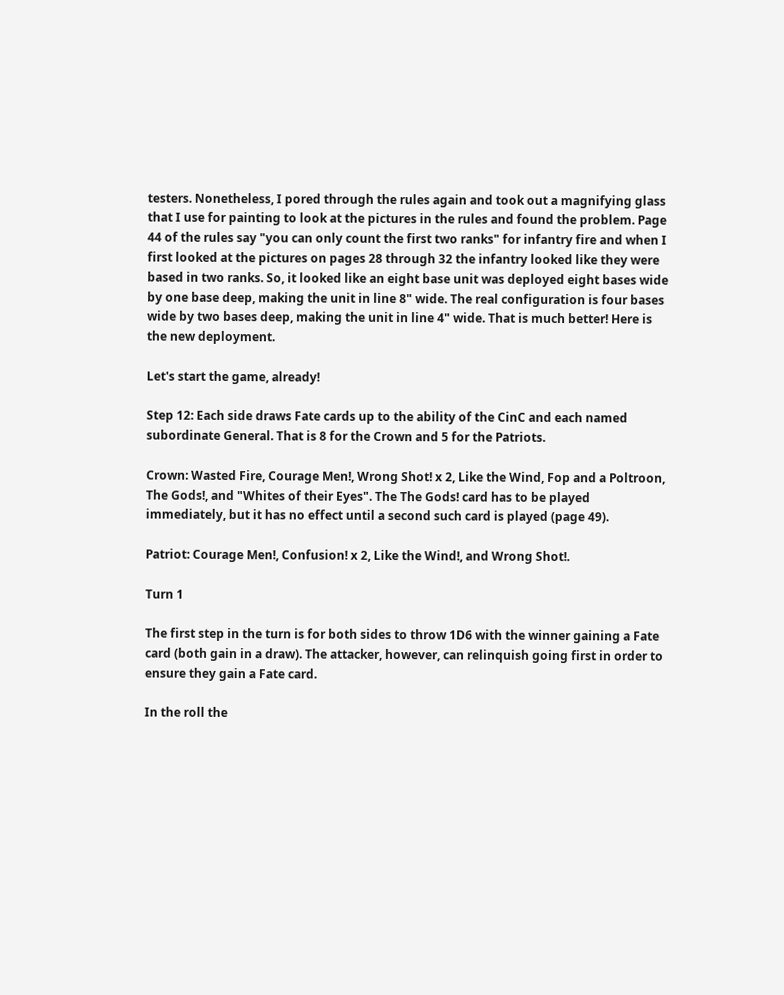testers. Nonetheless, I pored through the rules again and took out a magnifying glass that I use for painting to look at the pictures in the rules and found the problem. Page 44 of the rules say "you can only count the first two ranks" for infantry fire and when I first looked at the pictures on pages 28 through 32 the infantry looked like they were based in two ranks. So, it looked like an eight base unit was deployed eight bases wide by one base deep, making the unit in line 8" wide. The real configuration is four bases wide by two bases deep, making the unit in line 4" wide. That is much better! Here is the new deployment.

Let's start the game, already!

Step 12: Each side draws Fate cards up to the ability of the CinC and each named subordinate General. That is 8 for the Crown and 5 for the Patriots.

Crown: Wasted Fire, Courage Men!, Wrong Shot! x 2, Like the Wind, Fop and a Poltroon, The Gods!, and "Whites of their Eyes". The The Gods! card has to be played immediately, but it has no effect until a second such card is played (page 49).

Patriot: Courage Men!, Confusion! x 2, Like the Wind!, and Wrong Shot!.

Turn 1

The first step in the turn is for both sides to throw 1D6 with the winner gaining a Fate card (both gain in a draw). The attacker, however, can relinquish going first in order to ensure they gain a Fate card.

In the roll the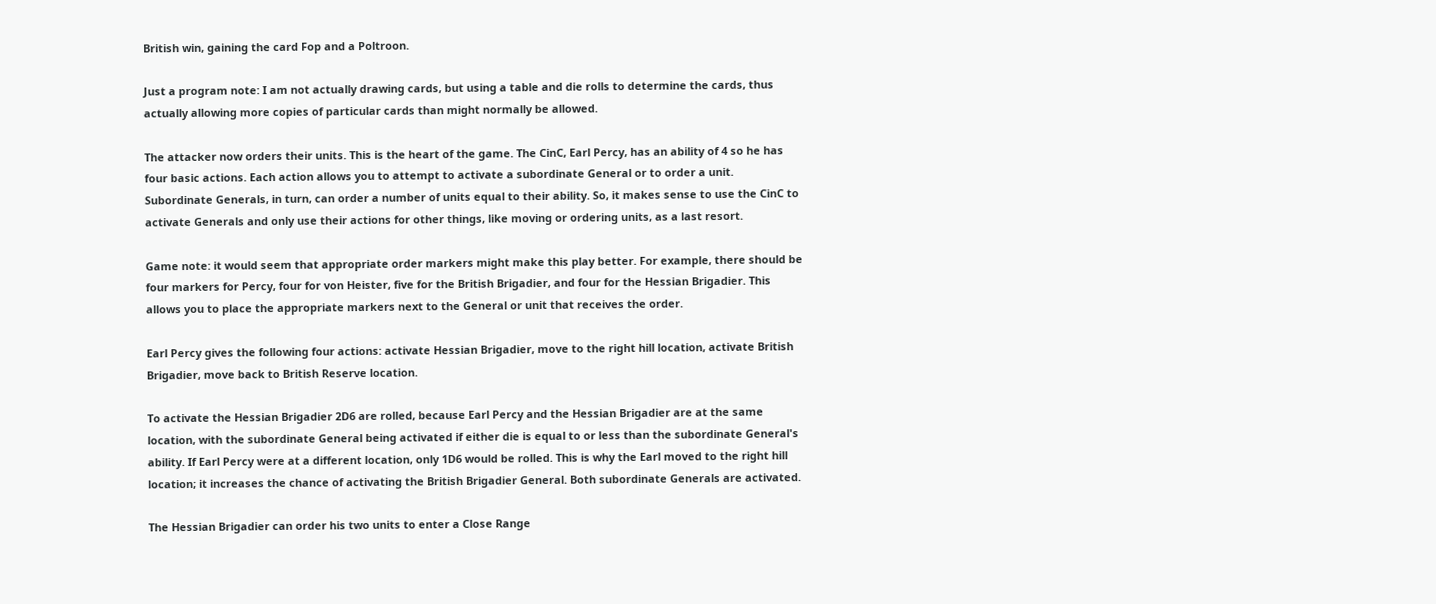British win, gaining the card Fop and a Poltroon.

Just a program note: I am not actually drawing cards, but using a table and die rolls to determine the cards, thus actually allowing more copies of particular cards than might normally be allowed.

The attacker now orders their units. This is the heart of the game. The CinC, Earl Percy, has an ability of 4 so he has four basic actions. Each action allows you to attempt to activate a subordinate General or to order a unit. Subordinate Generals, in turn, can order a number of units equal to their ability. So, it makes sense to use the CinC to activate Generals and only use their actions for other things, like moving or ordering units, as a last resort.

Game note: it would seem that appropriate order markers might make this play better. For example, there should be four markers for Percy, four for von Heister, five for the British Brigadier, and four for the Hessian Brigadier. This allows you to place the appropriate markers next to the General or unit that receives the order.

Earl Percy gives the following four actions: activate Hessian Brigadier, move to the right hill location, activate British Brigadier, move back to British Reserve location.

To activate the Hessian Brigadier 2D6 are rolled, because Earl Percy and the Hessian Brigadier are at the same location, with the subordinate General being activated if either die is equal to or less than the subordinate General's ability. If Earl Percy were at a different location, only 1D6 would be rolled. This is why the Earl moved to the right hill location; it increases the chance of activating the British Brigadier General. Both subordinate Generals are activated.

The Hessian Brigadier can order his two units to enter a Close Range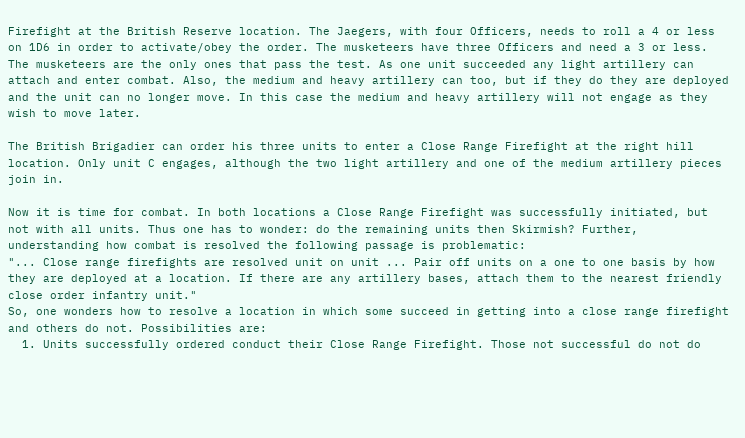Firefight at the British Reserve location. The Jaegers, with four Officers, needs to roll a 4 or less on 1D6 in order to activate/obey the order. The musketeers have three Officers and need a 3 or less. The musketeers are the only ones that pass the test. As one unit succeeded any light artillery can attach and enter combat. Also, the medium and heavy artillery can too, but if they do they are deployed and the unit can no longer move. In this case the medium and heavy artillery will not engage as they wish to move later.

The British Brigadier can order his three units to enter a Close Range Firefight at the right hill location. Only unit C engages, although the two light artillery and one of the medium artillery pieces join in.

Now it is time for combat. In both locations a Close Range Firefight was successfully initiated, but not with all units. Thus one has to wonder: do the remaining units then Skirmish? Further, understanding how combat is resolved the following passage is problematic:
"... Close range firefights are resolved unit on unit ... Pair off units on a one to one basis by how they are deployed at a location. If there are any artillery bases, attach them to the nearest friendly close order infantry unit."
So, one wonders how to resolve a location in which some succeed in getting into a close range firefight and others do not. Possibilities are:
  1. Units successfully ordered conduct their Close Range Firefight. Those not successful do not do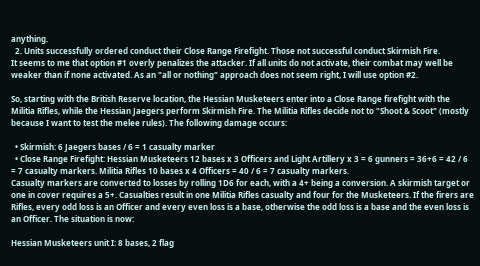anything.
  2. Units successfully ordered conduct their Close Range Firefight. Those not successful conduct Skirmish Fire.
It seems to me that option #1 overly penalizes the attacker. If all units do not activate, their combat may well be weaker than if none activated. As an "all or nothing" approach does not seem right, I will use option #2.

So, starting with the British Reserve location, the Hessian Musketeers enter into a Close Range firefight with the Militia Rifles, while the Hessian Jaegers perform Skirmish Fire. The Militia Rifles decide not to "Shoot & Scoot" (mostly because I want to test the melee rules). The following damage occurs:

  • Skirmish: 6 Jaegers bases / 6 = 1 casualty marker
  • Close Range Firefight: Hessian Musketeers 12 bases x 3 Officers and Light Artillery x 3 = 6 gunners = 36+6 = 42 / 6 = 7 casualty markers. Militia Rifles 10 bases x 4 Officers = 40 / 6 = 7 casualty markers.
Casualty markers are converted to losses by rolling 1D6 for each, with a 4+ being a conversion. A skirmish target or one in cover requires a 5+. Casualties result in one Militia Rifles casualty and four for the Musketeers. If the firers are Rifles, every odd loss is an Officer and every even loss is a base, otherwise the odd loss is a base and the even loss is an Officer. The situation is now:

Hessian Musketeers unit I: 8 bases, 2 flag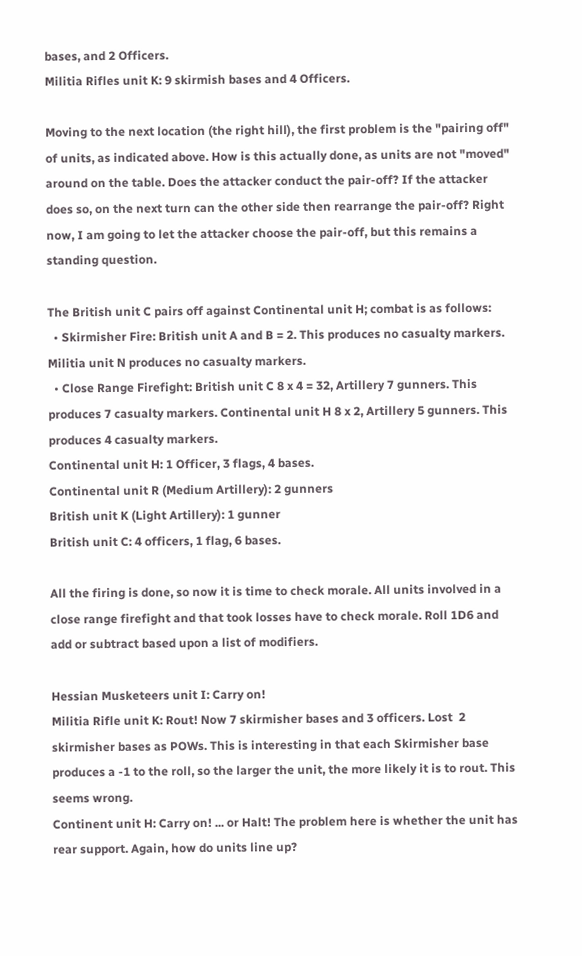bases, and 2 Officers.
Militia Rifles unit K: 9 skirmish bases and 4 Officers.

Moving to the next location (the right hill), the first problem is the "pairing off" of units, as indicated above. How is this actually done, as units are not "moved" around on the table. Does the attacker conduct the pair-off? If the attacker does so, on the next turn can the other side then rearrange the pair-off? Right now, I am going to let the attacker choose the pair-off, but this remains a standing question.

The British unit C pairs off against Continental unit H; combat is as follows:
  • Skirmisher Fire: British unit A and B = 2. This produces no casualty markers. Militia unit N produces no casualty markers.
  • Close Range Firefight: British unit C 8 x 4 = 32, Artillery 7 gunners. This  produces 7 casualty markers. Continental unit H 8 x 2, Artillery 5 gunners. This produces 4 casualty markers.
Continental unit H: 1 Officer, 3 flags, 4 bases.
Continental unit R (Medium Artillery): 2 gunners
British unit K (Light Artillery): 1 gunner
British unit C: 4 officers, 1 flag, 6 bases.

All the firing is done, so now it is time to check morale. All units involved in a close range firefight and that took losses have to check morale. Roll 1D6 and add or subtract based upon a list of modifiers.

Hessian Musketeers unit I: Carry on!
Militia Rifle unit K: Rout! Now 7 skirmisher bases and 3 officers. Lost  2 skirmisher bases as POWs. This is interesting in that each Skirmisher base produces a -1 to the roll, so the larger the unit, the more likely it is to rout. This seems wrong.
Continent unit H: Carry on! ... or Halt! The problem here is whether the unit has rear support. Again, how do units line up?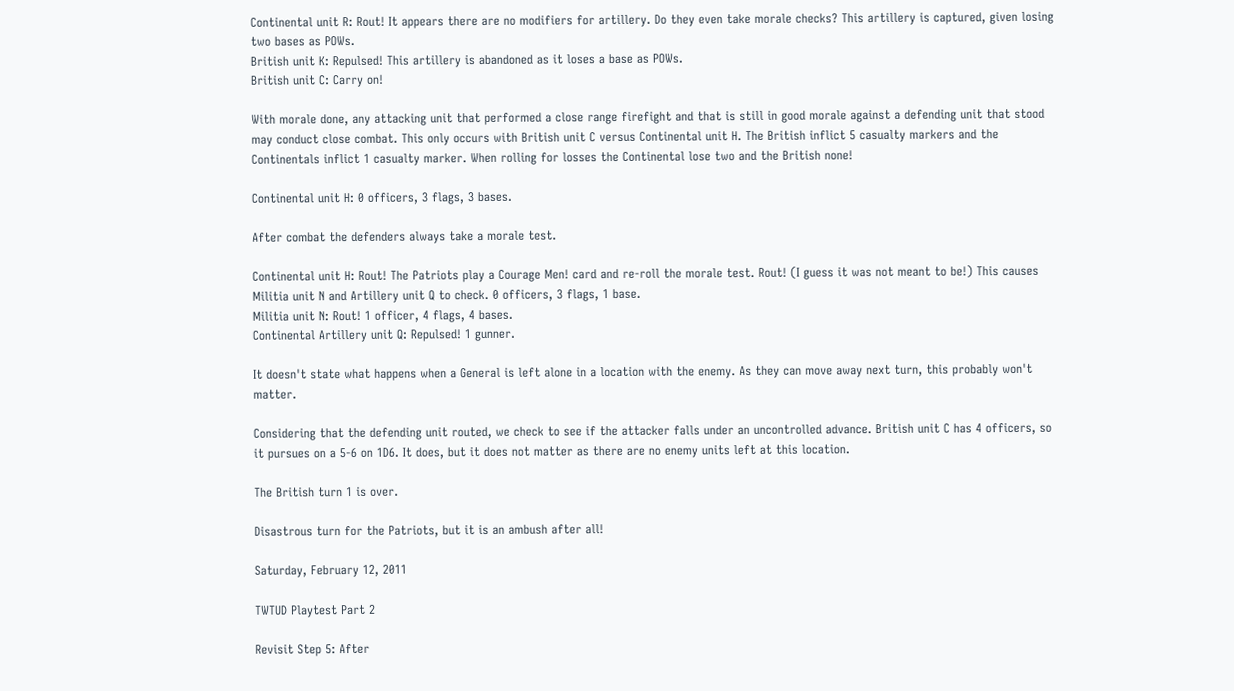Continental unit R: Rout! It appears there are no modifiers for artillery. Do they even take morale checks? This artillery is captured, given losing two bases as POWs.
British unit K: Repulsed! This artillery is abandoned as it loses a base as POWs.
British unit C: Carry on!

With morale done, any attacking unit that performed a close range firefight and that is still in good morale against a defending unit that stood may conduct close combat. This only occurs with British unit C versus Continental unit H. The British inflict 5 casualty markers and the Continentals inflict 1 casualty marker. When rolling for losses the Continental lose two and the British none!

Continental unit H: 0 officers, 3 flags, 3 bases.

After combat the defenders always take a morale test.

Continental unit H: Rout! The Patriots play a Courage Men! card and re-roll the morale test. Rout! (I guess it was not meant to be!) This causes Militia unit N and Artillery unit Q to check. 0 officers, 3 flags, 1 base.
Militia unit N: Rout! 1 officer, 4 flags, 4 bases.
Continental Artillery unit Q: Repulsed! 1 gunner.

It doesn't state what happens when a General is left alone in a location with the enemy. As they can move away next turn, this probably won't matter.

Considering that the defending unit routed, we check to see if the attacker falls under an uncontrolled advance. British unit C has 4 officers, so it pursues on a 5-6 on 1D6. It does, but it does not matter as there are no enemy units left at this location.

The British turn 1 is over.

Disastrous turn for the Patriots, but it is an ambush after all!

Saturday, February 12, 2011

TWTUD Playtest Part 2

Revisit Step 5: After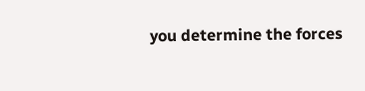you determine the forces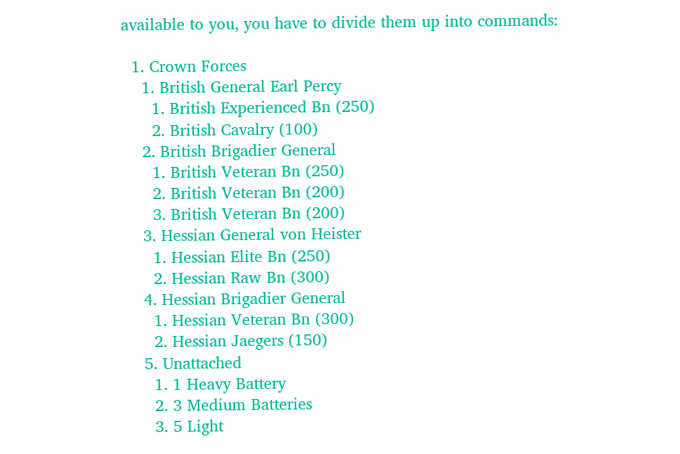available to you, you have to divide them up into commands:

  1. Crown Forces
    1. British General Earl Percy
      1. British Experienced Bn (250)
      2. British Cavalry (100)
    2. British Brigadier General
      1. British Veteran Bn (250)
      2. British Veteran Bn (200)
      3. British Veteran Bn (200)
    3. Hessian General von Heister
      1. Hessian Elite Bn (250)
      2. Hessian Raw Bn (300)
    4. Hessian Brigadier General
      1. Hessian Veteran Bn (300)
      2. Hessian Jaegers (150)
    5. Unattached
      1. 1 Heavy Battery
      2. 3 Medium Batteries
      3. 5 Light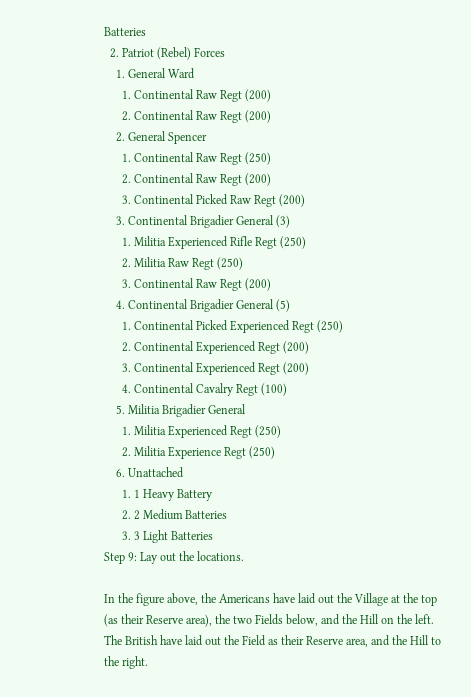Batteries
  2. Patriot (Rebel) Forces
    1. General Ward
      1. Continental Raw Regt (200)
      2. Continental Raw Regt (200)
    2. General Spencer
      1. Continental Raw Regt (250)
      2. Continental Raw Regt (200)
      3. Continental Picked Raw Regt (200)
    3. Continental Brigadier General (3)
      1. Militia Experienced Rifle Regt (250)
      2. Militia Raw Regt (250)
      3. Continental Raw Regt (200)
    4. Continental Brigadier General (5)
      1. Continental Picked Experienced Regt (250)
      2. Continental Experienced Regt (200)
      3. Continental Experienced Regt (200)
      4. Continental Cavalry Regt (100)
    5. Militia Brigadier General
      1. Militia Experienced Regt (250)
      2. Militia Experience Regt (250)
    6. Unattached
      1. 1 Heavy Battery
      2. 2 Medium Batteries
      3. 3 Light Batteries
Step 9: Lay out the locations.

In the figure above, the Americans have laid out the Village at the top (as their Reserve area), the two Fields below, and the Hill on the left. The British have laid out the Field as their Reserve area, and the Hill to the right.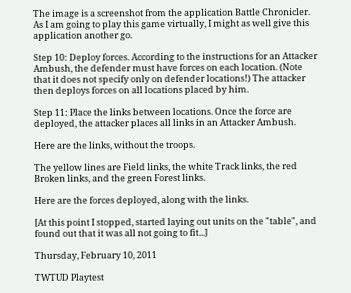The image is a screenshot from the application Battle Chronicler. As I am going to play this game virtually, I might as well give this application another go.

Step 10: Deploy forces. According to the instructions for an Attacker Ambush, the defender must have forces on each location. (Note that it does not specify only on defender locations!) The attacker then deploys forces on all locations placed by him.

Step 11: Place the links between locations. Once the force are deployed, the attacker places all links in an Attacker Ambush.

Here are the links, without the troops.

The yellow lines are Field links, the white Track links, the red Broken links, and the green Forest links.

Here are the forces deployed, along with the links.

[At this point I stopped, started laying out units on the "table", and found out that it was all not going to fit...]

Thursday, February 10, 2011

TWTUD Playtest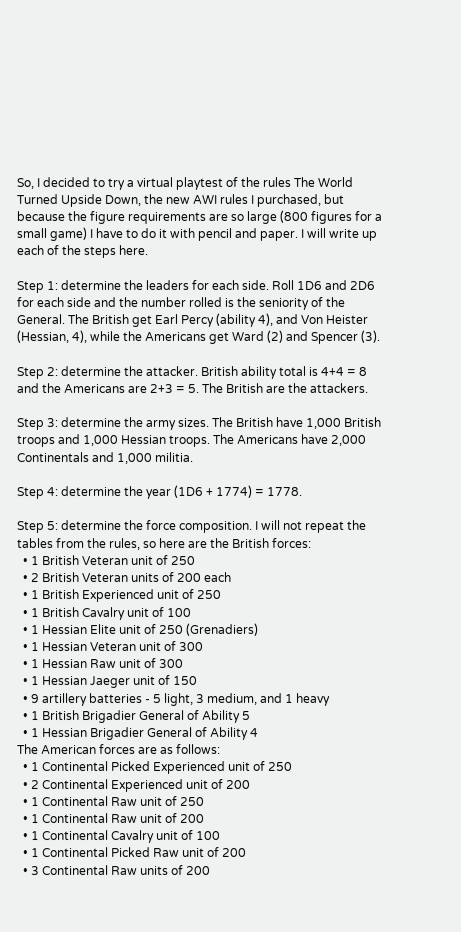So, I decided to try a virtual playtest of the rules The World Turned Upside Down, the new AWI rules I purchased, but because the figure requirements are so large (800 figures for a small game) I have to do it with pencil and paper. I will write up each of the steps here.

Step 1: determine the leaders for each side. Roll 1D6 and 2D6 for each side and the number rolled is the seniority of the General. The British get Earl Percy (ability 4), and Von Heister (Hessian, 4), while the Americans get Ward (2) and Spencer (3).

Step 2: determine the attacker. British ability total is 4+4 = 8 and the Americans are 2+3 = 5. The British are the attackers.

Step 3: determine the army sizes. The British have 1,000 British troops and 1,000 Hessian troops. The Americans have 2,000 Continentals and 1,000 militia.

Step 4: determine the year (1D6 + 1774) = 1778.

Step 5: determine the force composition. I will not repeat the tables from the rules, so here are the British forces:
  • 1 British Veteran unit of 250
  • 2 British Veteran units of 200 each
  • 1 British Experienced unit of 250
  • 1 British Cavalry unit of 100
  • 1 Hessian Elite unit of 250 (Grenadiers)
  • 1 Hessian Veteran unit of 300
  • 1 Hessian Raw unit of 300
  • 1 Hessian Jaeger unit of 150
  • 9 artillery batteries - 5 light, 3 medium, and 1 heavy
  • 1 British Brigadier General of Ability 5
  • 1 Hessian Brigadier General of Ability 4
The American forces are as follows:
  • 1 Continental Picked Experienced unit of 250
  • 2 Continental Experienced unit of 200
  • 1 Continental Raw unit of 250
  • 1 Continental Raw unit of 200
  • 1 Continental Cavalry unit of 100
  • 1 Continental Picked Raw unit of 200
  • 3 Continental Raw units of 200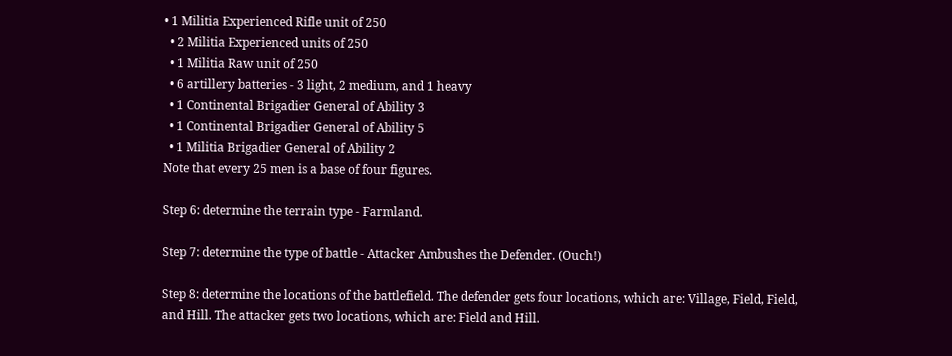• 1 Militia Experienced Rifle unit of 250
  • 2 Militia Experienced units of 250
  • 1 Militia Raw unit of 250
  • 6 artillery batteries - 3 light, 2 medium, and 1 heavy
  • 1 Continental Brigadier General of Ability 3
  • 1 Continental Brigadier General of Ability 5
  • 1 Militia Brigadier General of Ability 2
Note that every 25 men is a base of four figures.

Step 6: determine the terrain type - Farmland.

Step 7: determine the type of battle - Attacker Ambushes the Defender. (Ouch!)

Step 8: determine the locations of the battlefield. The defender gets four locations, which are: Village, Field, Field, and Hill. The attacker gets two locations, which are: Field and Hill.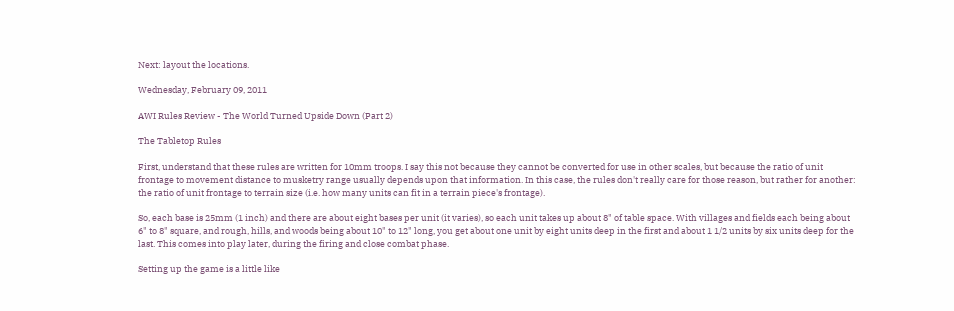Next: layout the locations.

Wednesday, February 09, 2011

AWI Rules Review - The World Turned Upside Down (Part 2)

The Tabletop Rules

First, understand that these rules are written for 10mm troops. I say this not because they cannot be converted for use in other scales, but because the ratio of unit frontage to movement distance to musketry range usually depends upon that information. In this case, the rules don't really care for those reason, but rather for another: the ratio of unit frontage to terrain size (i.e. how many units can fit in a terrain piece's frontage).

So, each base is 25mm (1 inch) and there are about eight bases per unit (it varies), so each unit takes up about 8" of table space. With villages and fields each being about 6" to 8" square, and rough, hills, and woods being about 10" to 12" long, you get about one unit by eight units deep in the first and about 1 1/2 units by six units deep for the last. This comes into play later, during the firing and close combat phase.

Setting up the game is a little like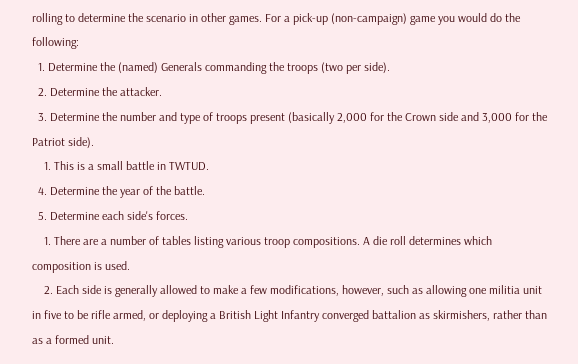rolling to determine the scenario in other games. For a pick-up (non-campaign) game you would do the following:
  1. Determine the (named) Generals commanding the troops (two per side).
  2. Determine the attacker.
  3. Determine the number and type of troops present (basically 2,000 for the Crown side and 3,000 for the Patriot side).
    1. This is a small battle in TWTUD.
  4. Determine the year of the battle.
  5. Determine each side's forces.
    1. There are a number of tables listing various troop compositions. A die roll determines which composition is used.
    2. Each side is generally allowed to make a few modifications, however, such as allowing one militia unit in five to be rifle armed, or deploying a British Light Infantry converged battalion as skirmishers, rather than as a formed unit.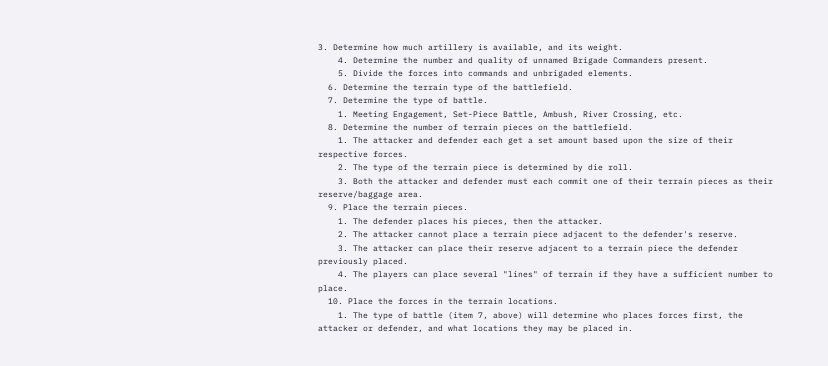3. Determine how much artillery is available, and its weight.
    4. Determine the number and quality of unnamed Brigade Commanders present.
    5. Divide the forces into commands and unbrigaded elements.
  6. Determine the terrain type of the battlefield.
  7. Determine the type of battle.
    1. Meeting Engagement, Set-Piece Battle, Ambush, River Crossing, etc.
  8. Determine the number of terrain pieces on the battlefield.
    1. The attacker and defender each get a set amount based upon the size of their respective forces.
    2. The type of the terrain piece is determined by die roll.
    3. Both the attacker and defender must each commit one of their terrain pieces as their reserve/baggage area.
  9. Place the terrain pieces.
    1. The defender places his pieces, then the attacker.
    2. The attacker cannot place a terrain piece adjacent to the defender's reserve.
    3. The attacker can place their reserve adjacent to a terrain piece the defender previously placed.
    4. The players can place several "lines" of terrain if they have a sufficient number to place.
  10. Place the forces in the terrain locations.
    1. The type of battle (item 7, above) will determine who places forces first, the attacker or defender, and what locations they may be placed in.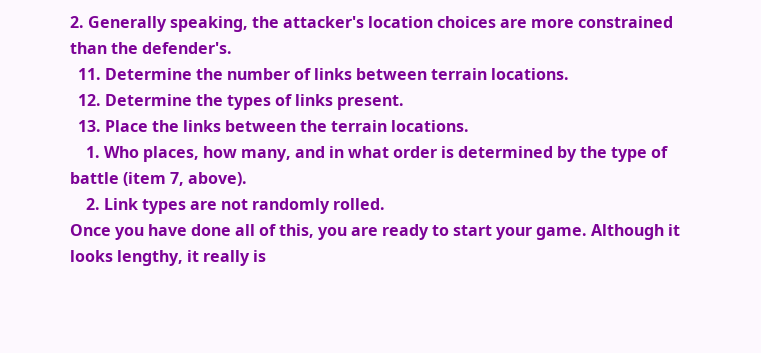2. Generally speaking, the attacker's location choices are more constrained than the defender's.
  11. Determine the number of links between terrain locations.
  12. Determine the types of links present.
  13. Place the links between the terrain locations.
    1. Who places, how many, and in what order is determined by the type of battle (item 7, above).
    2. Link types are not randomly rolled.
Once you have done all of this, you are ready to start your game. Although it looks lengthy, it really is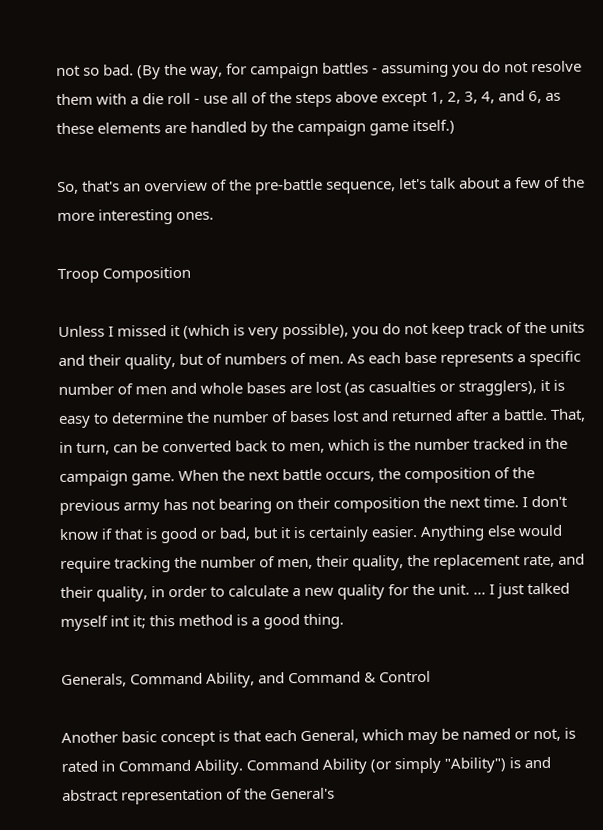not so bad. (By the way, for campaign battles - assuming you do not resolve them with a die roll - use all of the steps above except 1, 2, 3, 4, and 6, as these elements are handled by the campaign game itself.)

So, that's an overview of the pre-battle sequence, let's talk about a few of the more interesting ones.

Troop Composition

Unless I missed it (which is very possible), you do not keep track of the units and their quality, but of numbers of men. As each base represents a specific number of men and whole bases are lost (as casualties or stragglers), it is easy to determine the number of bases lost and returned after a battle. That, in turn, can be converted back to men, which is the number tracked in the campaign game. When the next battle occurs, the composition of the previous army has not bearing on their composition the next time. I don't know if that is good or bad, but it is certainly easier. Anything else would require tracking the number of men, their quality, the replacement rate, and their quality, in order to calculate a new quality for the unit. ... I just talked myself int it; this method is a good thing.

Generals, Command Ability, and Command & Control

Another basic concept is that each General, which may be named or not, is rated in Command Ability. Command Ability (or simply "Ability") is and abstract representation of the General's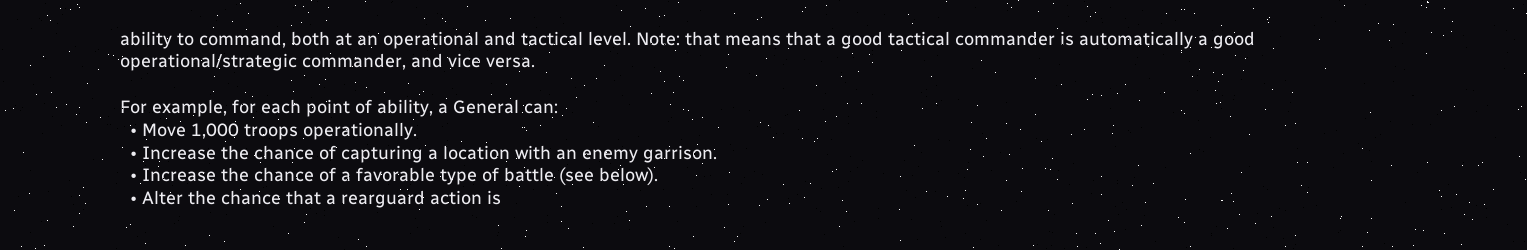ability to command, both at an operational and tactical level. Note: that means that a good tactical commander is automatically a good operational/strategic commander, and vice versa.

For example, for each point of ability, a General can:
  • Move 1,000 troops operationally.
  • Increase the chance of capturing a location with an enemy garrison.
  • Increase the chance of a favorable type of battle (see below).
  • Alter the chance that a rearguard action is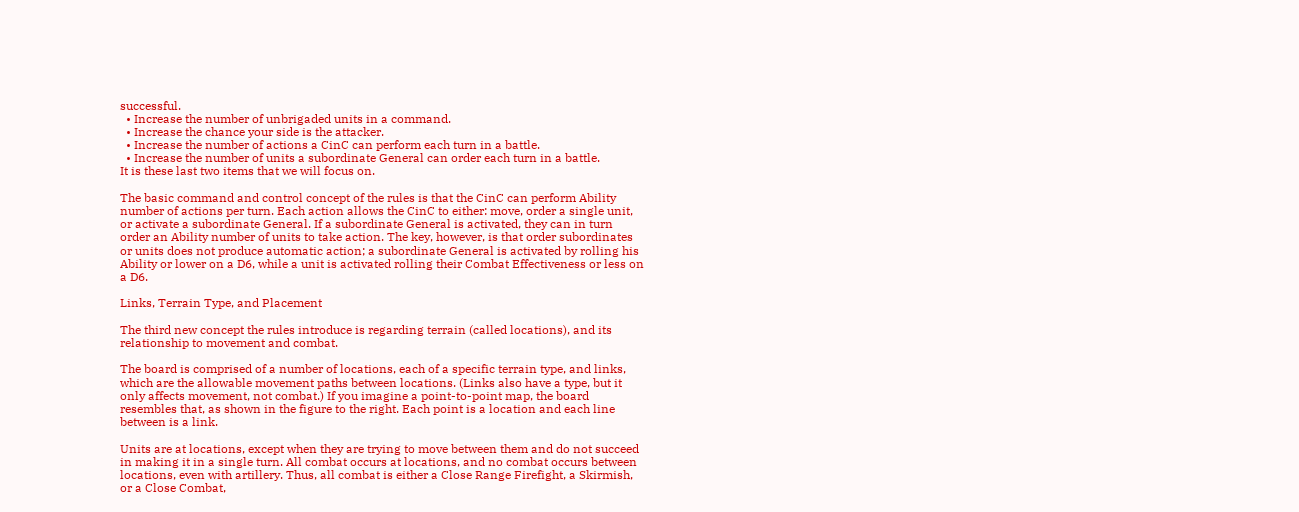successful.
  • Increase the number of unbrigaded units in a command.
  • Increase the chance your side is the attacker.
  • Increase the number of actions a CinC can perform each turn in a battle.
  • Increase the number of units a subordinate General can order each turn in a battle.
It is these last two items that we will focus on.

The basic command and control concept of the rules is that the CinC can perform Ability number of actions per turn. Each action allows the CinC to either: move, order a single unit, or activate a subordinate General. If a subordinate General is activated, they can in turn order an Ability number of units to take action. The key, however, is that order subordinates or units does not produce automatic action; a subordinate General is activated by rolling his Ability or lower on a D6, while a unit is activated rolling their Combat Effectiveness or less on a D6.

Links, Terrain Type, and Placement

The third new concept the rules introduce is regarding terrain (called locations), and its relationship to movement and combat.

The board is comprised of a number of locations, each of a specific terrain type, and links, which are the allowable movement paths between locations. (Links also have a type, but it only affects movement, not combat.) If you imagine a point-to-point map, the board resembles that, as shown in the figure to the right. Each point is a location and each line between is a link.

Units are at locations, except when they are trying to move between them and do not succeed in making it in a single turn. All combat occurs at locations, and no combat occurs between locations, even with artillery. Thus, all combat is either a Close Range Firefight, a Skirmish, or a Close Combat,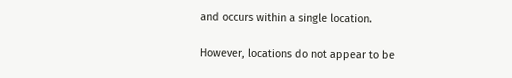and occurs within a single location.

However, locations do not appear to be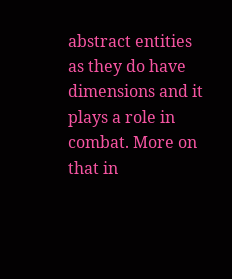abstract entities as they do have dimensions and it plays a role in combat. More on that in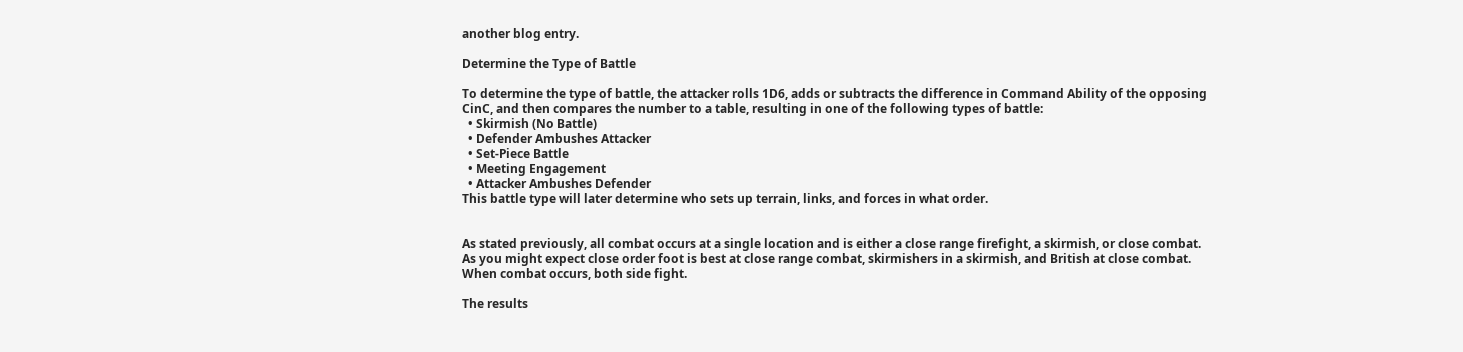another blog entry.

Determine the Type of Battle

To determine the type of battle, the attacker rolls 1D6, adds or subtracts the difference in Command Ability of the opposing CinC, and then compares the number to a table, resulting in one of the following types of battle:
  • Skirmish (No Battle)
  • Defender Ambushes Attacker
  • Set-Piece Battle
  • Meeting Engagement
  • Attacker Ambushes Defender
This battle type will later determine who sets up terrain, links, and forces in what order.


As stated previously, all combat occurs at a single location and is either a close range firefight, a skirmish, or close combat. As you might expect close order foot is best at close range combat, skirmishers in a skirmish, and British at close combat. When combat occurs, both side fight.

The results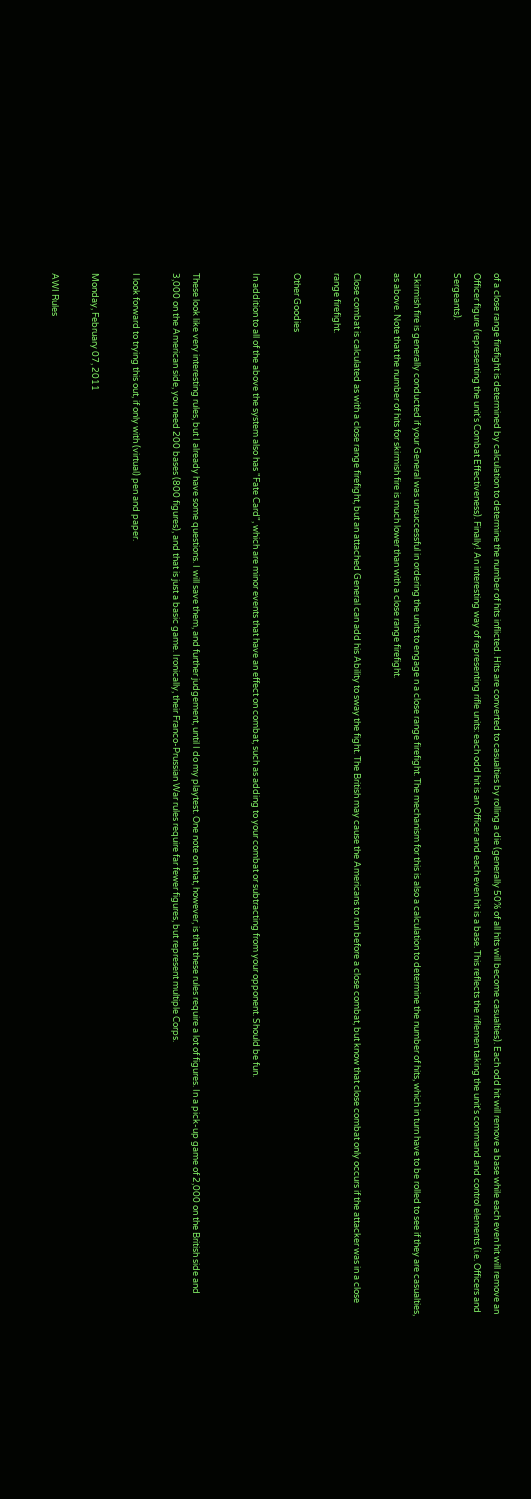of a close range firefight is determined by calculation to determine the number of hits inflicted. Hits are converted to casualties by rolling a die (generally 50% of all hits will become casualties). Each odd hit will remove a base while each even hit will remove an Officer figure (representing the unit's Combat Effectiveness). Finally! An interesting way of representing rifle units: each odd hit is an Officer and each even hit is a base. This reflects the riflemen taking the unit's command and control elements (i.e. Officers and Sergeants).

Skirmish fire is generally conducted if your General was unsuccessful in ordering the units to engage n a close range firefight. The mechanism for this is also a calculation to determine the number of hits, which in turn have to be rolled to see if they are casualties, as above. Note that the number of hits for skirmish fire is much lower than with a close range firefight.

Close combat is calculated as with a close range firefight, but an attached General can add his Ability to sway the fight. The British may cause the Americans to run before a close combat, but know that close combat only occurs if the attacker was in a close range firefight.

Other Goodies

In addition to all of the above the system also has "Fate Card", which are minor events that have an effect on combat, such as adding to your combat or subtracting from your opponent. Should be fun.


These look like very interesting rules, but I already have some questions. I will save them, and further judgement, until I do my playtest. One note on that, however, is that these rules require a lot of figures. In a pick-up game of 2,000 on the British side and 3,000 on the American side, you need 200 bases (800 figures), and that is just a basic game. Ironically, their Franco-Prussian War rules require far fewer figures, but represent multiple Corps.

I look forward to trying this out, if only with (virtual) pen and paper.

Monday, February 07, 2011

AWI Rules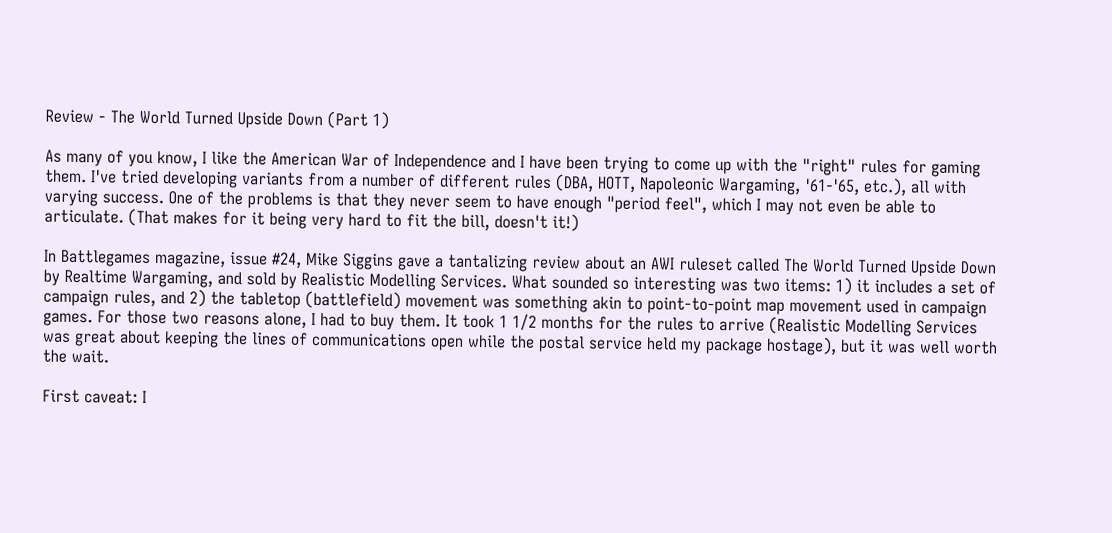Review - The World Turned Upside Down (Part 1)

As many of you know, I like the American War of Independence and I have been trying to come up with the "right" rules for gaming them. I've tried developing variants from a number of different rules (DBA, HOTT, Napoleonic Wargaming, '61-'65, etc.), all with varying success. One of the problems is that they never seem to have enough "period feel", which I may not even be able to articulate. (That makes for it being very hard to fit the bill, doesn't it!)

In Battlegames magazine, issue #24, Mike Siggins gave a tantalizing review about an AWI ruleset called The World Turned Upside Down by Realtime Wargaming, and sold by Realistic Modelling Services. What sounded so interesting was two items: 1) it includes a set of campaign rules, and 2) the tabletop (battlefield) movement was something akin to point-to-point map movement used in campaign games. For those two reasons alone, I had to buy them. It took 1 1/2 months for the rules to arrive (Realistic Modelling Services was great about keeping the lines of communications open while the postal service held my package hostage), but it was well worth the wait.

First caveat: I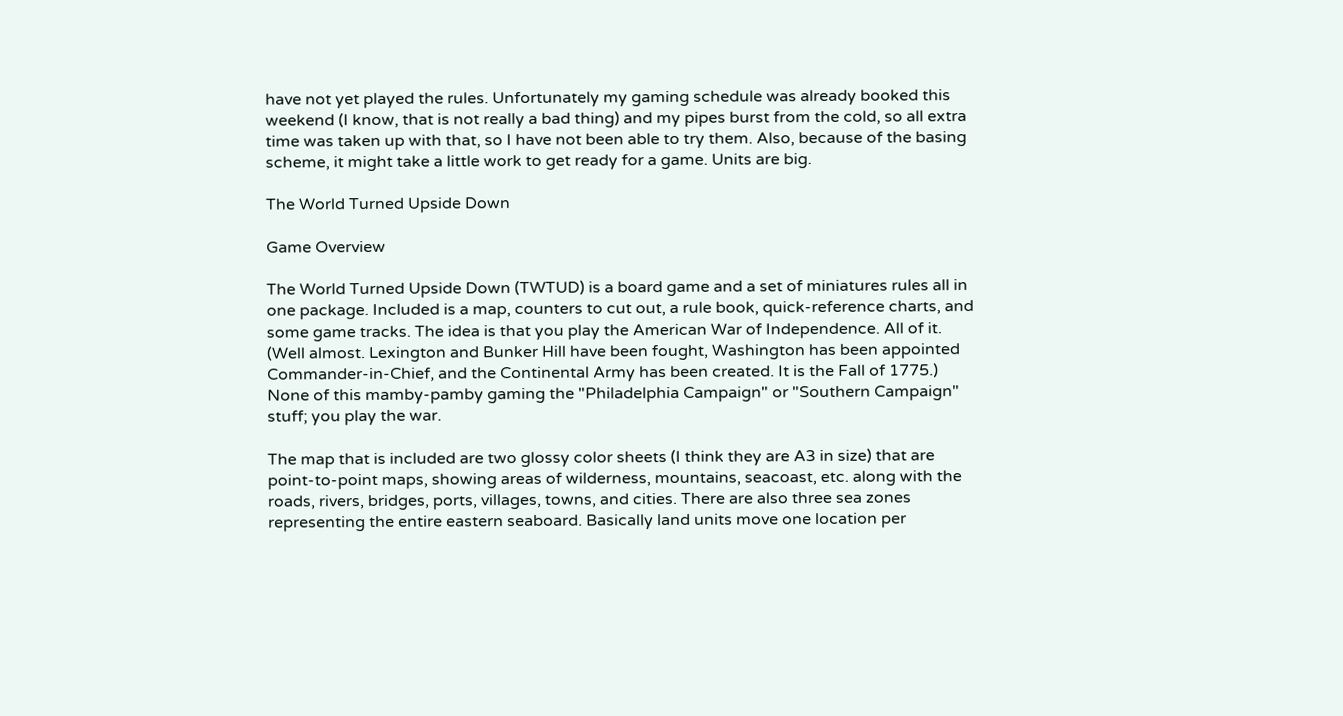have not yet played the rules. Unfortunately my gaming schedule was already booked this weekend (I know, that is not really a bad thing) and my pipes burst from the cold, so all extra time was taken up with that, so I have not been able to try them. Also, because of the basing scheme, it might take a little work to get ready for a game. Units are big.

The World Turned Upside Down

Game Overview

The World Turned Upside Down (TWTUD) is a board game and a set of miniatures rules all in one package. Included is a map, counters to cut out, a rule book, quick-reference charts, and some game tracks. The idea is that you play the American War of Independence. All of it. (Well almost. Lexington and Bunker Hill have been fought, Washington has been appointed Commander-in-Chief, and the Continental Army has been created. It is the Fall of 1775.) None of this mamby-pamby gaming the "Philadelphia Campaign" or "Southern Campaign" stuff; you play the war.

The map that is included are two glossy color sheets (I think they are A3 in size) that are point-to-point maps, showing areas of wilderness, mountains, seacoast, etc. along with the roads, rivers, bridges, ports, villages, towns, and cities. There are also three sea zones representing the entire eastern seaboard. Basically land units move one location per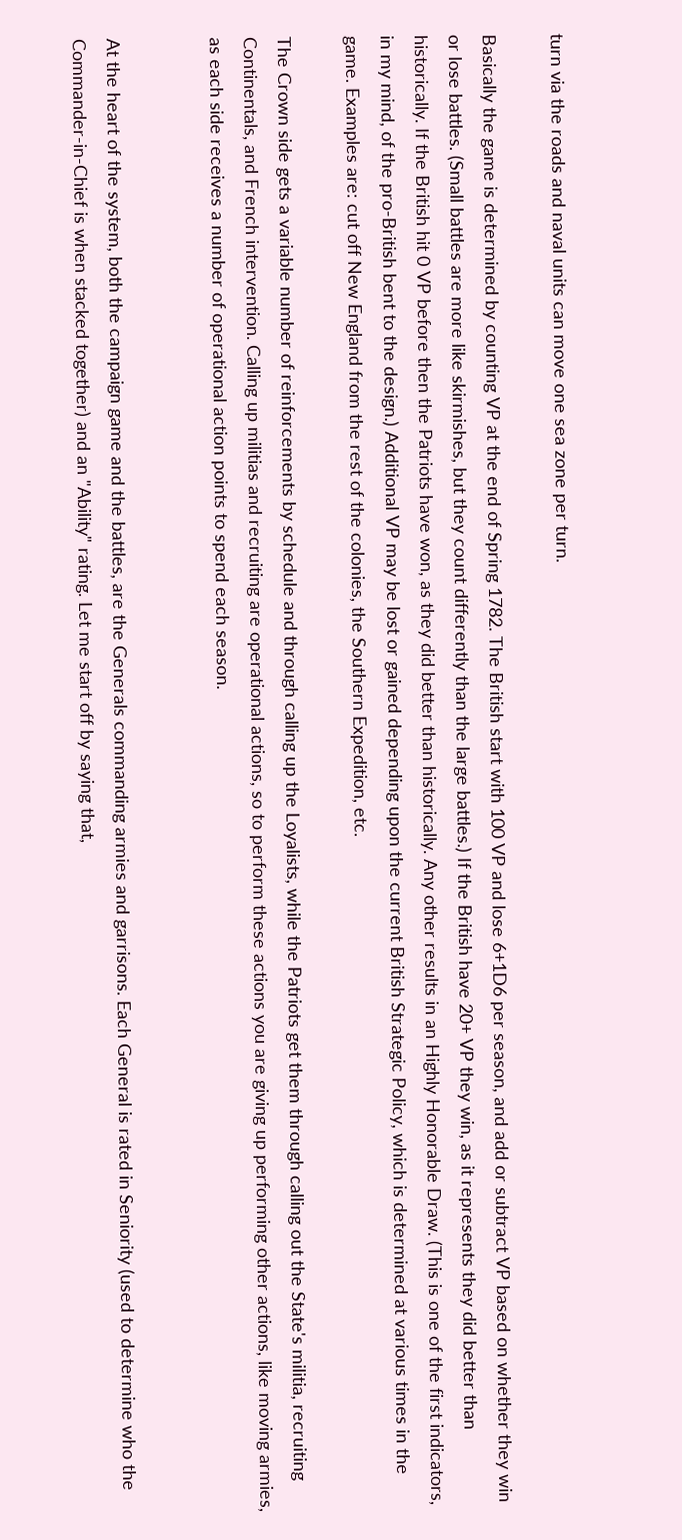turn via the roads and naval units can move one sea zone per turn.

Basically the game is determined by counting VP at the end of Spring 1782. The British start with 100 VP and lose 6+1D6 per season, and add or subtract VP based on whether they win or lose battles. (Small battles are more like skirmishes, but they count differently than the large battles.) If the British have 20+ VP they win, as it represents they did better than historically. If the British hit 0 VP before then the Patriots have won, as they did better than historically. Any other results in an Highly Honorable Draw. (This is one of the first indicators, in my mind, of the pro-British bent to the design.) Additional VP may be lost or gained depending upon the current British Strategic Policy, which is determined at various times in the game. Examples are: cut off New England from the rest of the colonies, the Southern Expedition, etc.

The Crown side gets a variable number of reinforcements by schedule and through calling up the Loyalists, while the Patriots get them through calling out the State's militia, recruiting Continentals, and French intervention. Calling up militias and recruiting are operational actions, so to perform these actions you are giving up performing other actions, like moving armies, as each side receives a number of operational action points to spend each season.


At the heart of the system, both the campaign game and the battles, are the Generals commanding armies and garrisons. Each General is rated in Seniority (used to determine who the Commander-in-Chief is when stacked together) and an "Ability" rating. Let me start off by saying that,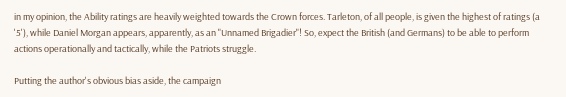in my opinion, the Ability ratings are heavily weighted towards the Crown forces. Tarleton, of all people, is given the highest of ratings (a '5'), while Daniel Morgan appears, apparently, as an "Unnamed Brigadier"! So, expect the British (and Germans) to be able to perform actions operationally and tactically, while the Patriots struggle.

Putting the author's obvious bias aside, the campaign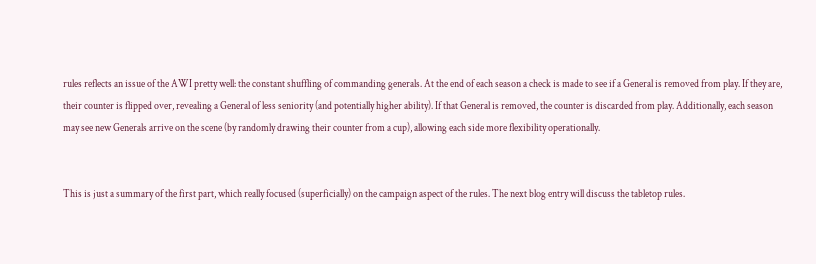rules reflects an issue of the AWI pretty well: the constant shuffling of commanding generals. At the end of each season a check is made to see if a General is removed from play. If they are, their counter is flipped over, revealing a General of less seniority (and potentially higher ability). If that General is removed, the counter is discarded from play. Additionally, each season may see new Generals arrive on the scene (by randomly drawing their counter from a cup), allowing each side more flexibility operationally.


This is just a summary of the first part, which really focused (superficially) on the campaign aspect of the rules. The next blog entry will discuss the tabletop rules.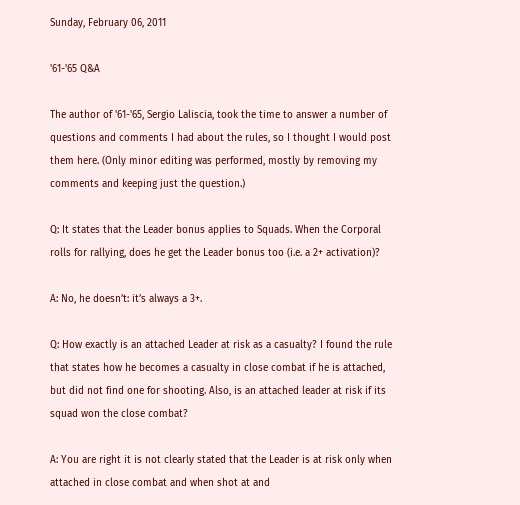Sunday, February 06, 2011

'61-'65 Q&A

The author of '61-'65, Sergio Laliscia, took the time to answer a number of questions and comments I had about the rules, so I thought I would post them here. (Only minor editing was performed, mostly by removing my comments and keeping just the question.)

Q: It states that the Leader bonus applies to Squads. When the Corporal rolls for rallying, does he get the Leader bonus too (i.e. a 2+ activation)?

A: No, he doesn’t: it’s always a 3+.

Q: How exactly is an attached Leader at risk as a casualty? I found the rule that states how he becomes a casualty in close combat if he is attached, but did not find one for shooting. Also, is an attached leader at risk if its squad won the close combat?

A: You are right it is not clearly stated that the Leader is at risk only when attached in close combat and when shot at and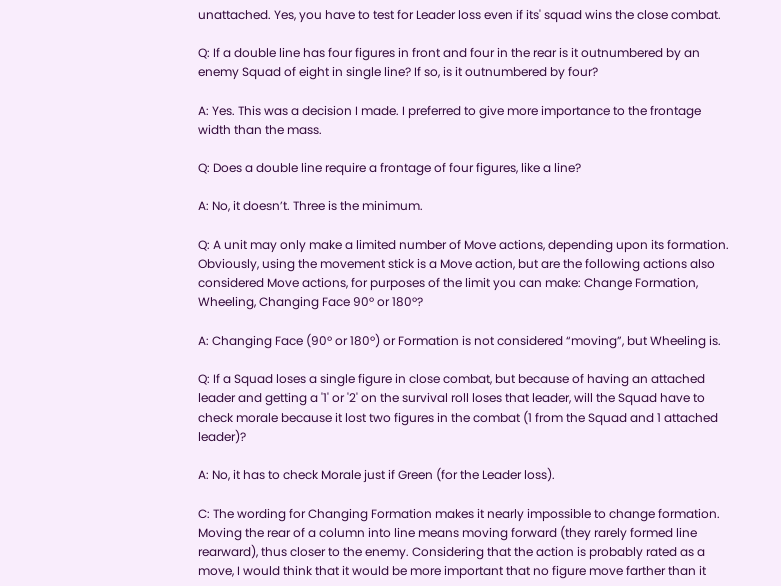unattached. Yes, you have to test for Leader loss even if its' squad wins the close combat.

Q: If a double line has four figures in front and four in the rear is it outnumbered by an enemy Squad of eight in single line? If so, is it outnumbered by four?

A: Yes. This was a decision I made. I preferred to give more importance to the frontage width than the mass.

Q: Does a double line require a frontage of four figures, like a line?

A: No, it doesn’t. Three is the minimum.

Q: A unit may only make a limited number of Move actions, depending upon its formation. Obviously, using the movement stick is a Move action, but are the following actions also considered Move actions, for purposes of the limit you can make: Change Formation, Wheeling, Changing Face 90º or 180º?

A: Changing Face (90º or 180º) or Formation is not considered “moving”, but Wheeling is.

Q: If a Squad loses a single figure in close combat, but because of having an attached leader and getting a '1' or '2' on the survival roll loses that leader, will the Squad have to check morale because it lost two figures in the combat (1 from the Squad and 1 attached leader)?

A: No, it has to check Morale just if Green (for the Leader loss).

C: The wording for Changing Formation makes it nearly impossible to change formation. Moving the rear of a column into line means moving forward (they rarely formed line rearward), thus closer to the enemy. Considering that the action is probably rated as a move, I would think that it would be more important that no figure move farther than it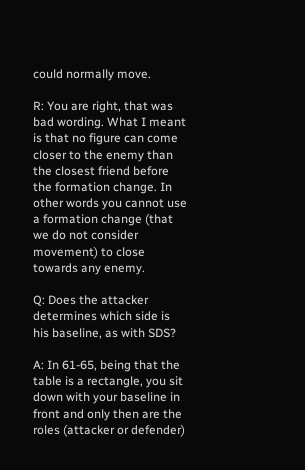could normally move.

R: You are right, that was bad wording. What I meant is that no figure can come closer to the enemy than the closest friend before the formation change. In other words you cannot use a formation change (that we do not consider movement) to close towards any enemy.

Q: Does the attacker determines which side is his baseline, as with SDS?

A: In 61-65, being that the table is a rectangle, you sit down with your baseline in front and only then are the roles (attacker or defender)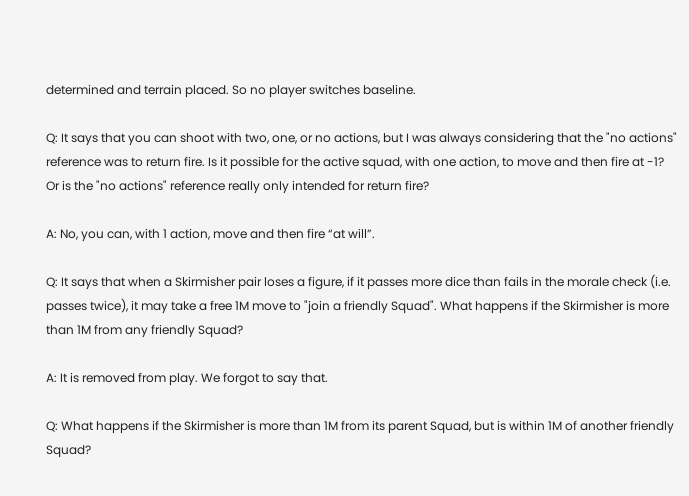determined and terrain placed. So no player switches baseline.

Q: It says that you can shoot with two, one, or no actions, but I was always considering that the "no actions" reference was to return fire. Is it possible for the active squad, with one action, to move and then fire at -1? Or is the "no actions" reference really only intended for return fire?

A: No, you can, with 1 action, move and then fire “at will”.

Q: It says that when a Skirmisher pair loses a figure, if it passes more dice than fails in the morale check (i.e. passes twice), it may take a free 1M move to "join a friendly Squad". What happens if the Skirmisher is more than 1M from any friendly Squad?

A: It is removed from play. We forgot to say that.

Q: What happens if the Skirmisher is more than 1M from its parent Squad, but is within 1M of another friendly Squad?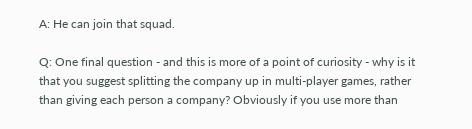A: He can join that squad.

Q: One final question - and this is more of a point of curiosity - why is it that you suggest splitting the company up in multi-player games, rather than giving each person a company? Obviously if you use more than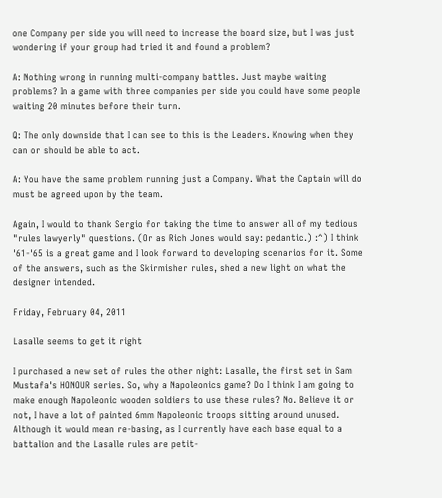one Company per side you will need to increase the board size, but I was just wondering if your group had tried it and found a problem?

A: Nothing wrong in running multi-company battles. Just maybe waiting problems? In a game with three companies per side you could have some people waiting 20 minutes before their turn.

Q: The only downside that I can see to this is the Leaders. Knowing when they can or should be able to act.

A: You have the same problem running just a Company. What the Captain will do must be agreed upon by the team.

Again, I would to thank Sergio for taking the time to answer all of my tedious "rules lawyerly" questions. (Or as Rich Jones would say: pedantic.) :^) I think '61-'65 is a great game and I look forward to developing scenarios for it. Some of the answers, such as the Skirmisher rules, shed a new light on what the designer intended.

Friday, February 04, 2011

Lasalle seems to get it right

I purchased a new set of rules the other night: Lasalle, the first set in Sam Mustafa's HONOUR series. So, why a Napoleonics game? Do I think I am going to make enough Napoleonic wooden soldiers to use these rules? No. Believe it or not, I have a lot of painted 6mm Napoleonic troops sitting around unused. Although it would mean re-basing, as I currently have each base equal to a battalion and the Lasalle rules are petit-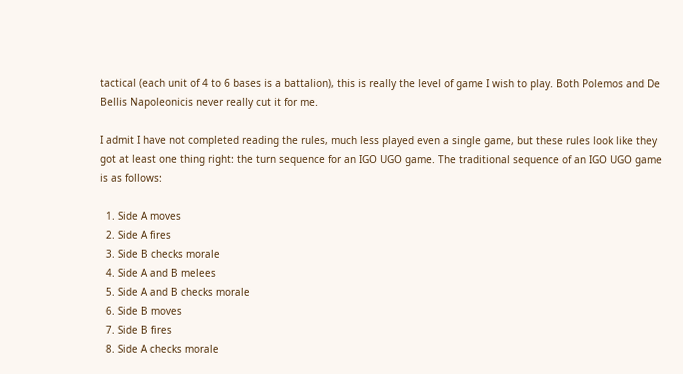tactical (each unit of 4 to 6 bases is a battalion), this is really the level of game I wish to play. Both Polemos and De Bellis Napoleonicis never really cut it for me.

I admit I have not completed reading the rules, much less played even a single game, but these rules look like they got at least one thing right: the turn sequence for an IGO UGO game. The traditional sequence of an IGO UGO game is as follows:

  1. Side A moves
  2. Side A fires
  3. Side B checks morale
  4. Side A and B melees
  5. Side A and B checks morale
  6. Side B moves
  7. Side B fires
  8. Side A checks morale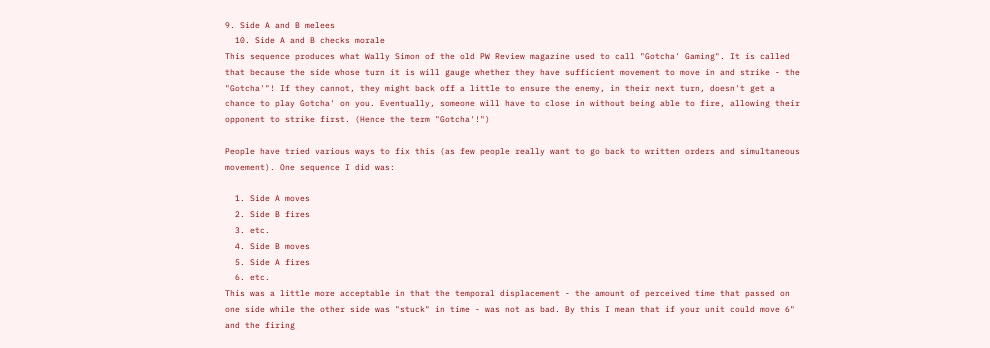9. Side A and B melees
  10. Side A and B checks morale
This sequence produces what Wally Simon of the old PW Review magazine used to call "Gotcha' Gaming". It is called that because the side whose turn it is will gauge whether they have sufficient movement to move in and strike - the "Gotcha'"! If they cannot, they might back off a little to ensure the enemy, in their next turn, doesn't get a chance to play Gotcha' on you. Eventually, someone will have to close in without being able to fire, allowing their opponent to strike first. (Hence the term "Gotcha'!")

People have tried various ways to fix this (as few people really want to go back to written orders and simultaneous movement). One sequence I did was:

  1. Side A moves
  2. Side B fires
  3. etc.
  4. Side B moves
  5. Side A fires
  6. etc.
This was a little more acceptable in that the temporal displacement - the amount of perceived time that passed on one side while the other side was "stuck" in time - was not as bad. By this I mean that if your unit could move 6" and the firing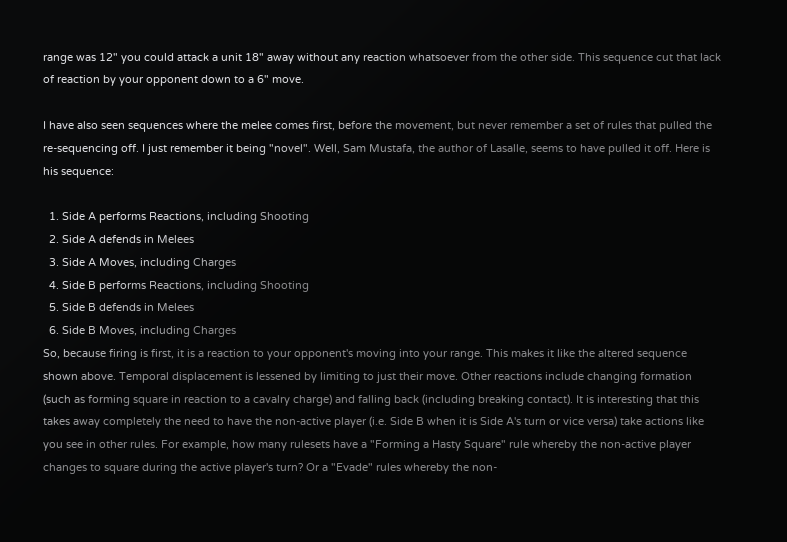range was 12" you could attack a unit 18" away without any reaction whatsoever from the other side. This sequence cut that lack of reaction by your opponent down to a 6" move.

I have also seen sequences where the melee comes first, before the movement, but never remember a set of rules that pulled the re-sequencing off. I just remember it being "novel". Well, Sam Mustafa, the author of Lasalle, seems to have pulled it off. Here is his sequence:

  1. Side A performs Reactions, including Shooting
  2. Side A defends in Melees
  3. Side A Moves, including Charges
  4. Side B performs Reactions, including Shooting
  5. Side B defends in Melees
  6. Side B Moves, including Charges
So, because firing is first, it is a reaction to your opponent's moving into your range. This makes it like the altered sequence shown above. Temporal displacement is lessened by limiting to just their move. Other reactions include changing formation (such as forming square in reaction to a cavalry charge) and falling back (including breaking contact). It is interesting that this takes away completely the need to have the non-active player (i.e. Side B when it is Side A's turn or vice versa) take actions like you see in other rules. For example, how many rulesets have a "Forming a Hasty Square" rule whereby the non-active player changes to square during the active player's turn? Or a "Evade" rules whereby the non-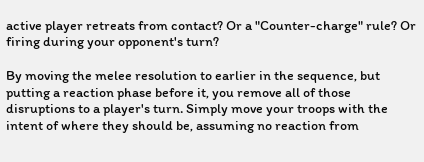active player retreats from contact? Or a "Counter-charge" rule? Or firing during your opponent's turn?

By moving the melee resolution to earlier in the sequence, but putting a reaction phase before it, you remove all of those disruptions to a player's turn. Simply move your troops with the intent of where they should be, assuming no reaction from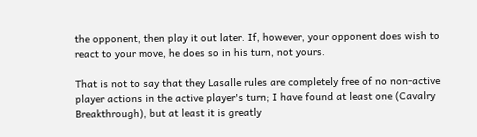the opponent, then play it out later. If, however, your opponent does wish to react to your move, he does so in his turn, not yours.

That is not to say that they Lasalle rules are completely free of no non-active player actions in the active player's turn; I have found at least one (Cavalry Breakthrough), but at least it is greatly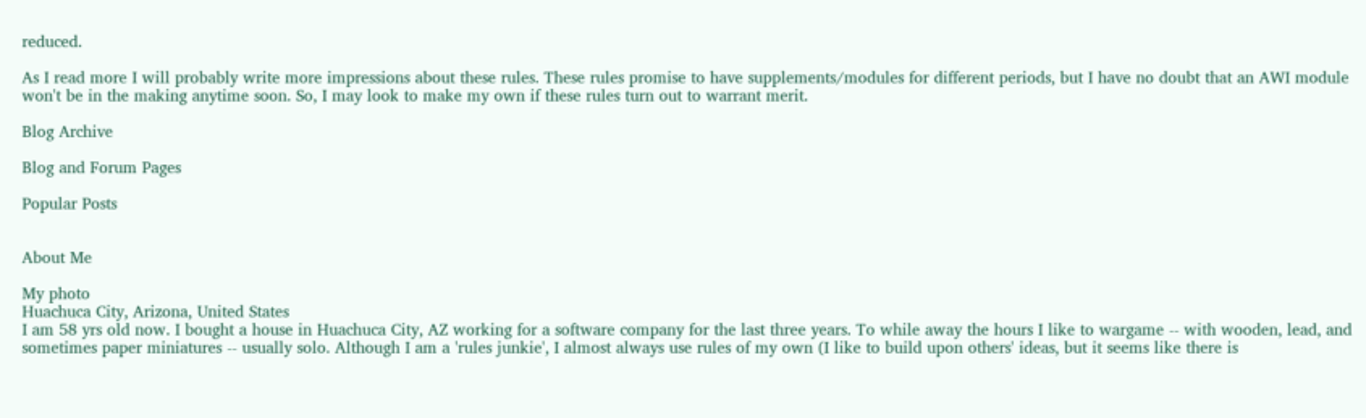reduced.

As I read more I will probably write more impressions about these rules. These rules promise to have supplements/modules for different periods, but I have no doubt that an AWI module won't be in the making anytime soon. So, I may look to make my own if these rules turn out to warrant merit.

Blog Archive

Blog and Forum Pages

Popular Posts


About Me

My photo
Huachuca City, Arizona, United States
I am 58 yrs old now. I bought a house in Huachuca City, AZ working for a software company for the last three years. To while away the hours I like to wargame -- with wooden, lead, and sometimes paper miniatures -- usually solo. Although I am a 'rules junkie', I almost always use rules of my own (I like to build upon others' ideas, but it seems like there is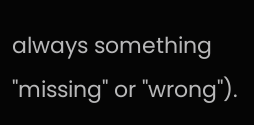always something "missing" or "wrong").